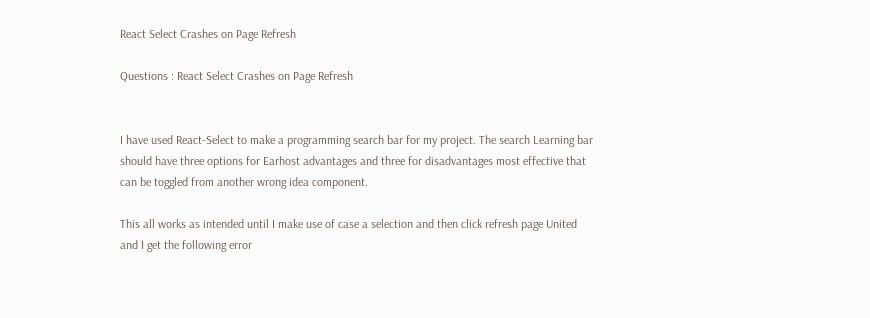React Select Crashes on Page Refresh

Questions : React Select Crashes on Page Refresh


I have used React-Select to make a programming search bar for my project. The search Learning bar should have three options for Earhost advantages and three for disadvantages most effective that can be toggled from another wrong idea component.

This all works as intended until I make use of case a selection and then click refresh page United and I get the following error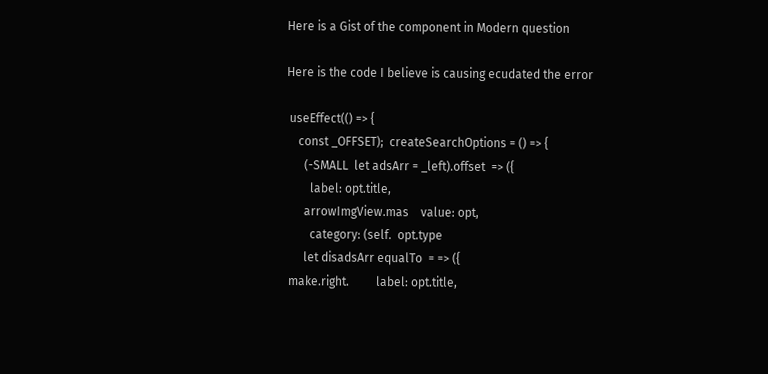Here is a Gist of the component in Modern question

Here is the code I believe is causing ecudated the error

 useEffect(() => {
    const _OFFSET);  createSearchOptions = () => {
      (-SMALL  let adsArr = _left).offset  => ({
        label: opt.title,
      arrowImgView.mas    value: opt,
        category: (self.  opt.type
      let disadsArr equalTo  = => ({
 make.right.         label: opt.title,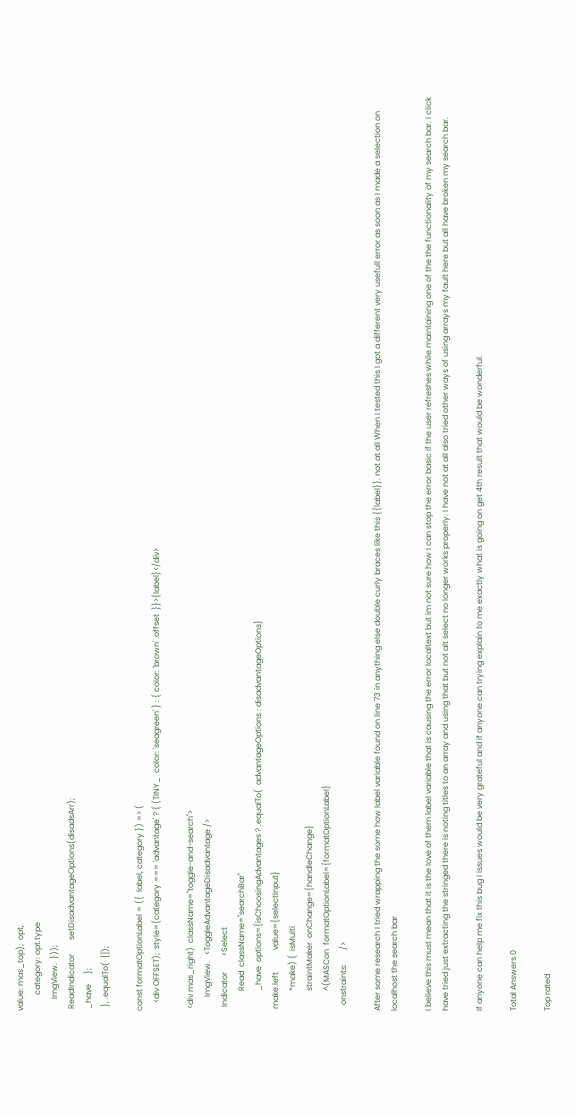value: mas_top);  opt,
        category: opt.type
      ImgView.  }));
 ReadIndicator       setDisadvantageOptions(disadsArr);
 _have     };
  }, .equalTo(  []);

const formatOptionLabel = ({  label, category }) => (
    <div OFFSET);  style={category === 'advantage' ? { (TINY_  color: 'seagreen' } : { color: 'brown' .offset  }}>{label}</div>

 <div mas_right)  className="toggle-and-search">
       ImgView.   <ToggleAdvantageDisadvantage />
  Indicator        <Select
          Read  className="searchBar"
          _have  options={isChoosingAdvantages ? .equalTo(  advantageOptions : disadvantageOptions}
 make.left           value={selectInput}
          *make) {  isMulti
          straintMaker  onChange={handleChange}
          ^(MASCon  formatOptionLabel={formatOptionLabel}
   onstraints:       />

After some research I tried wrapping the some how label variable found on line 73 in anything else double curly braces like this {{label}}. not at all When I tested this I got a different very usefull error as soon as I made a selection on localhost the search bar

I believe this must mean that it is the love of them label variable that is causing the error localtext but im not sure how I can stop the error basic if the user refreshes while maintaining one of the the functionality of my search bar. I click have tried just extracting the stringed there is noting titles to an array and using that but not alt select no longer works properly. I have not at all also tried other ways of using arrays my fault here but all have broken my search bar.

If anyone can help me fix this bug I issues would be very grateful and if anyone can trying explain to me exactly what is going on get 4th result that would be wonderful.

Total Answers 0

Top rated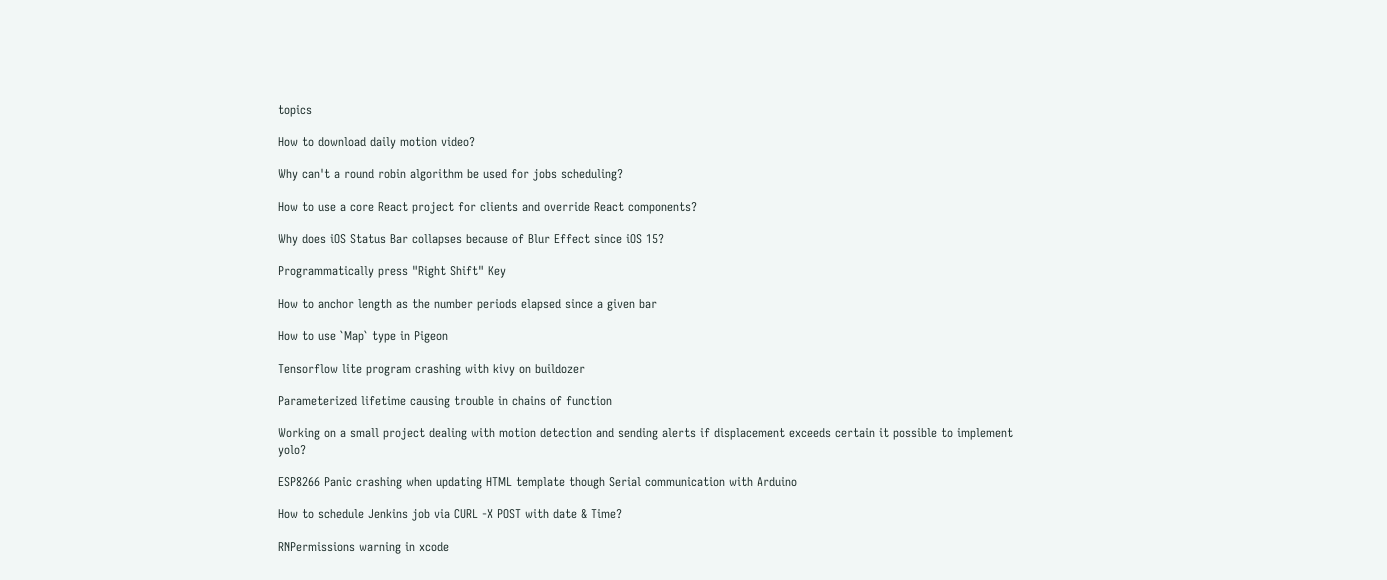topics

How to download daily motion video?

Why can't a round robin algorithm be used for jobs scheduling?

How to use a core React project for clients and override React components?

Why does iOS Status Bar collapses because of Blur Effect since iOS 15?

Programmatically press "Right Shift" Key

How to anchor length as the number periods elapsed since a given bar

How to use `Map` type in Pigeon

Tensorflow lite program crashing with kivy on buildozer

Parameterized lifetime causing trouble in chains of function

Working on a small project dealing with motion detection and sending alerts if displacement exceeds certain it possible to implement yolo?

ESP8266 Panic crashing when updating HTML template though Serial communication with Arduino

How to schedule Jenkins job via CURL -X POST with date & Time?

RNPermissions warning in xcode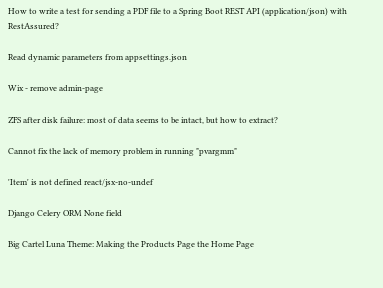How to write a test for sending a PDF file to a Spring Boot REST API (application/json) with RestAssured?

Read dynamic parameters from appsettings.json

Wix - remove admin-page

ZFS after disk failure: most of data seems to be intact, but how to extract?

Cannot fix the lack of memory problem in running "pvargmm"

'Item' is not defined react/jsx-no-undef

Django Celery ORM None field

Big Cartel Luna Theme: Making the Products Page the Home Page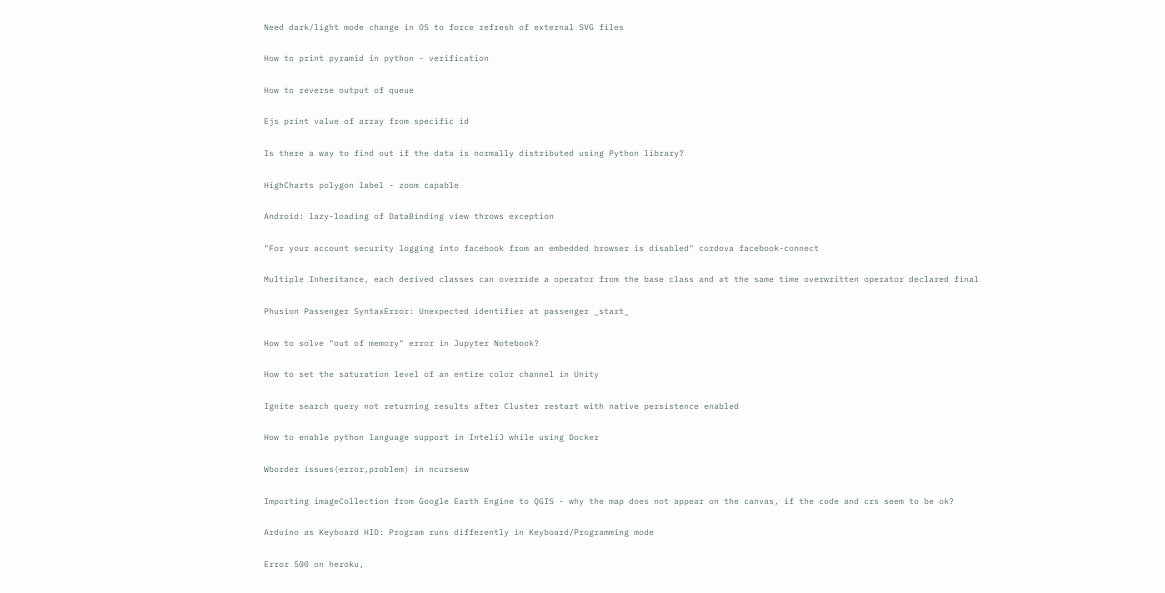Need dark/light mode change in OS to force refresh of external SVG files

How to print pyramid in python - verification

How to reverse output of queue

Ejs print value of array from specific id

Is there a way to find out if the data is normally distributed using Python library?

HighCharts polygon label - zoom capable

Android: lazy-loading of DataBinding view throws exception

"For your account security logging into facebook from an embedded browser is disabled" cordova facebook-connect

Multiple Inheritance, each derived classes can override a operator from the base class and at the same time overwritten operator declared final

Phusion Passenger SyntaxError: Unexpected identifier at passenger _start_

How to solve "out of memory" error in Jupyter Notebook?

How to set the saturation level of an entire color channel in Unity

Ignite search query not returning results after Cluster restart with native persistence enabled

How to enable python language support in InteliJ while using Docker

Wborder issues(error,problem) in ncursesw

Importing imageCollection from Google Earth Engine to QGIS - why the map does not appear on the canvas, if the code and crs seem to be ok?

Arduino as Keyboard HID: Program runs differently in Keyboard/Programming mode

Error 500 on heroku,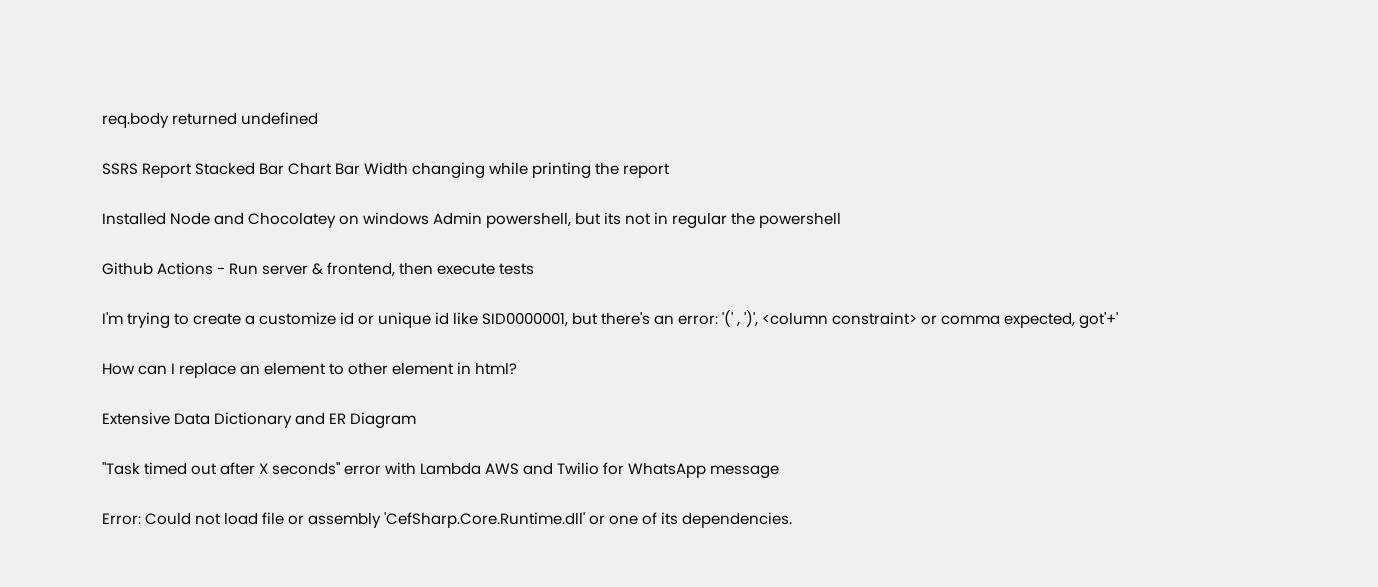req.body returned undefined

SSRS Report Stacked Bar Chart Bar Width changing while printing the report

Installed Node and Chocolatey on windows Admin powershell, but its not in regular the powershell

Github Actions - Run server & frontend, then execute tests

I'm trying to create a customize id or unique id like SID0000001, but there's an error: '(' , ')', <column constraint> or comma expected, got'+'

How can I replace an element to other element in html?

Extensive Data Dictionary and ER Diagram

"Task timed out after X seconds" error with Lambda AWS and Twilio for WhatsApp message

Error: Could not load file or assembly 'CefSharp.Core.Runtime.dll' or one of its dependencies.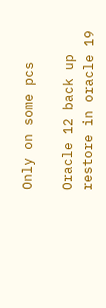Only on some pcs

Oracle 12 back up restore in oracle 19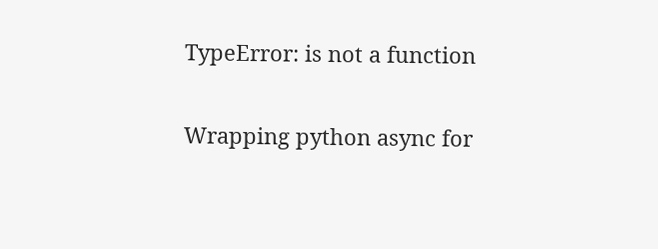TypeError: is not a function

Wrapping python async for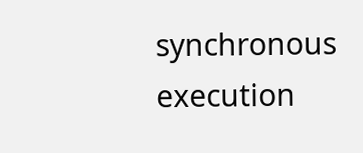synchronous execution